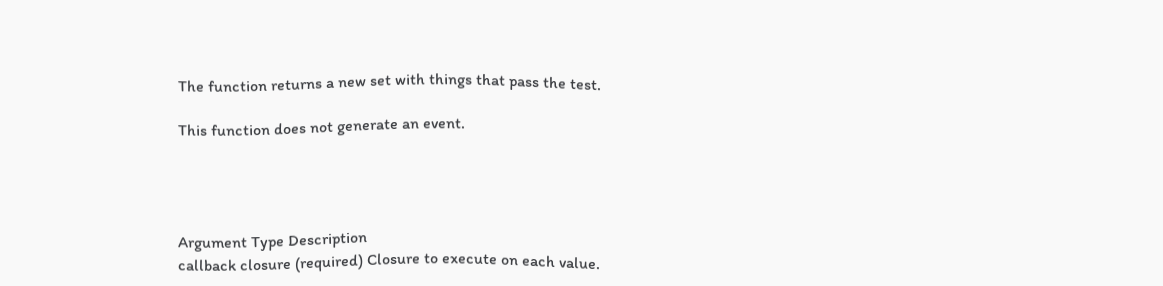The function returns a new set with things that pass the test.

This function does not generate an event.




Argument Type Description
callback closure (required) Closure to execute on each value.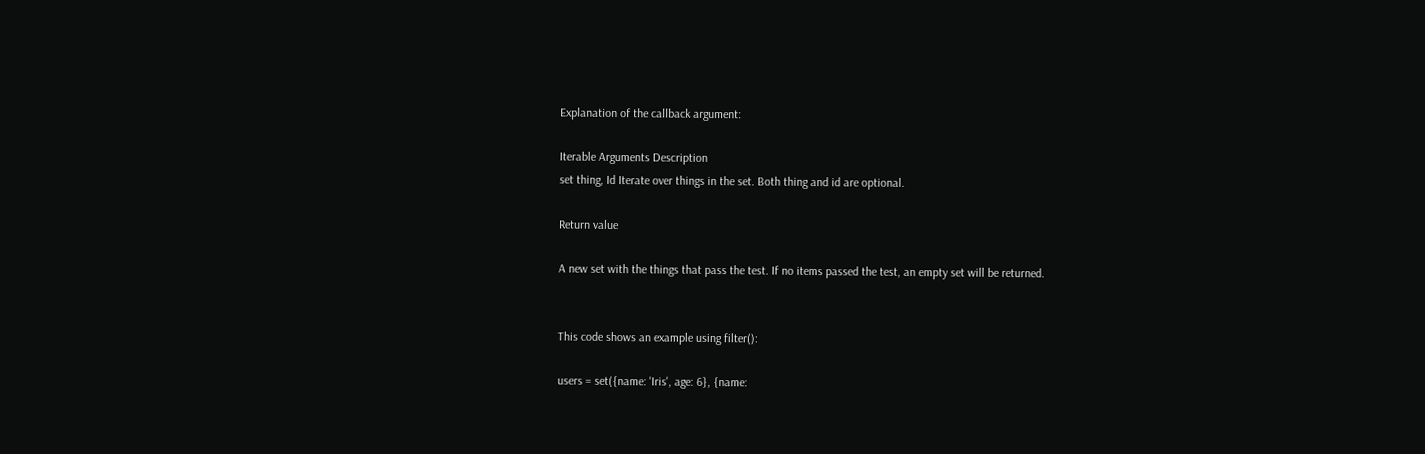Explanation of the callback argument:

Iterable Arguments Description
set thing, Id Iterate over things in the set. Both thing and id are optional.

Return value

A new set with the things that pass the test. If no items passed the test, an empty set will be returned.


This code shows an example using filter():

users = set({name: 'Iris', age: 6}, {name: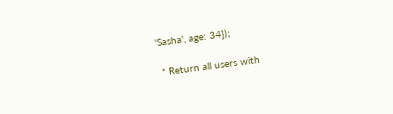'Sasha', age: 34});

 * Return all users with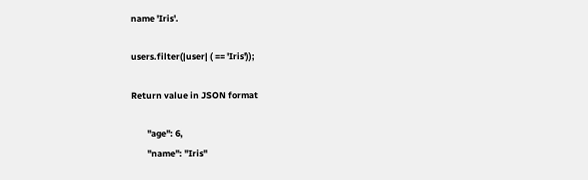name 'Iris'.

users.filter(|user| ( == 'Iris'));

Return value in JSON format

        "age": 6,
        "name": "Iris"